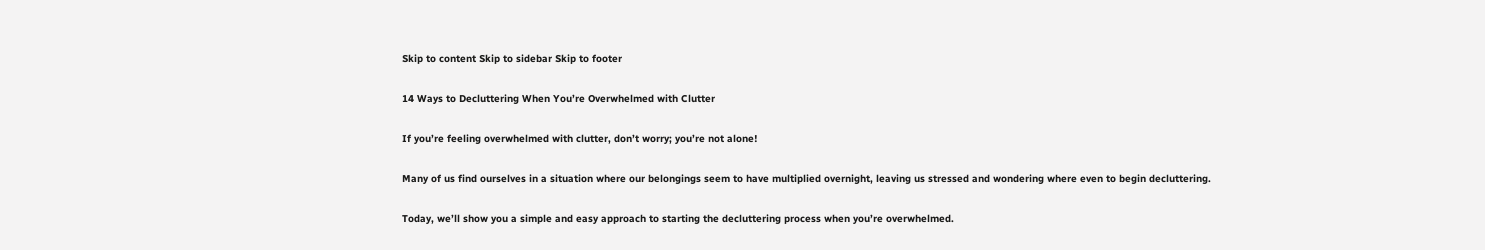Skip to content Skip to sidebar Skip to footer

14 Ways to Decluttering When You’re Overwhelmed with Clutter

If you’re feeling overwhelmed with clutter, don’t worry; you’re not alone!

Many of us find ourselves in a situation where our belongings seem to have multiplied overnight, leaving us stressed and wondering where even to begin decluttering.

Today, we’ll show you a simple and easy approach to starting the decluttering process when you’re overwhelmed.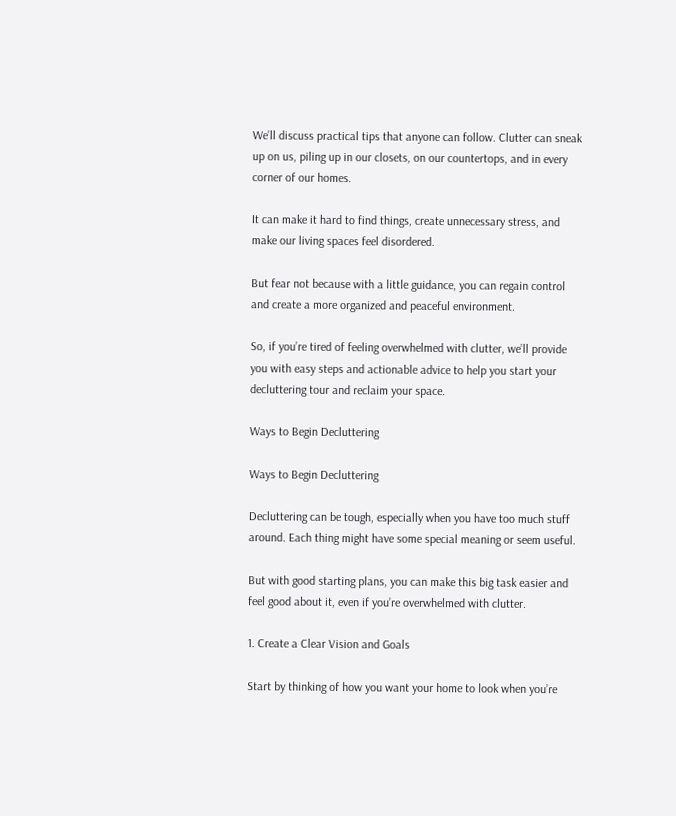We’ll discuss practical tips that anyone can follow. Clutter can sneak up on us, piling up in our closets, on our countertops, and in every corner of our homes.

It can make it hard to find things, create unnecessary stress, and make our living spaces feel disordered.

But fear not because with a little guidance, you can regain control and create a more organized and peaceful environment.

So, if you’re tired of feeling overwhelmed with clutter, we’ll provide you with easy steps and actionable advice to help you start your decluttering tour and reclaim your space.

Ways to Begin Decluttering

Ways to Begin Decluttering

Decluttering can be tough, especially when you have too much stuff around. Each thing might have some special meaning or seem useful.

But with good starting plans, you can make this big task easier and feel good about it, even if you’re overwhelmed with clutter.

1. Create a Clear Vision and Goals

Start by thinking of how you want your home to look when you’re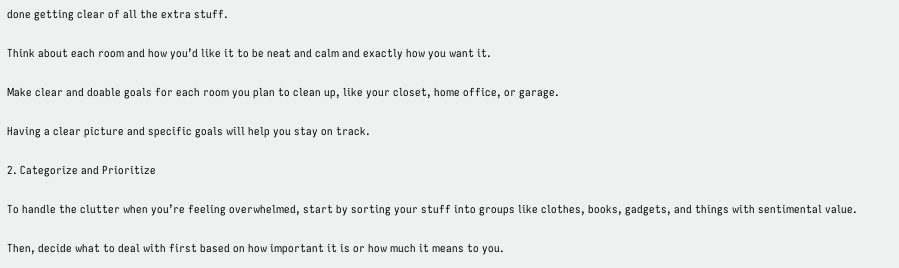done getting clear of all the extra stuff.

Think about each room and how you’d like it to be neat and calm and exactly how you want it.

Make clear and doable goals for each room you plan to clean up, like your closet, home office, or garage.

Having a clear picture and specific goals will help you stay on track.

2. Categorize and Prioritize

To handle the clutter when you’re feeling overwhelmed, start by sorting your stuff into groups like clothes, books, gadgets, and things with sentimental value.

Then, decide what to deal with first based on how important it is or how much it means to you.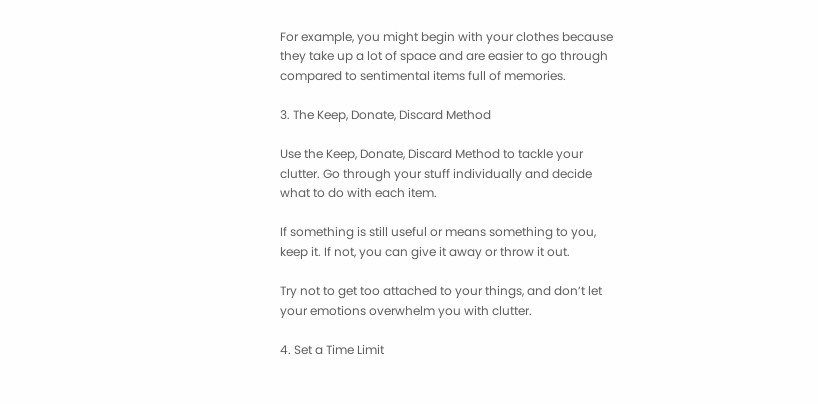For example, you might begin with your clothes because they take up a lot of space and are easier to go through compared to sentimental items full of memories.

3. The Keep, Donate, Discard Method

Use the Keep, Donate, Discard Method to tackle your clutter. Go through your stuff individually and decide what to do with each item.

If something is still useful or means something to you, keep it. If not, you can give it away or throw it out.

Try not to get too attached to your things, and don’t let your emotions overwhelm you with clutter.

4. Set a Time Limit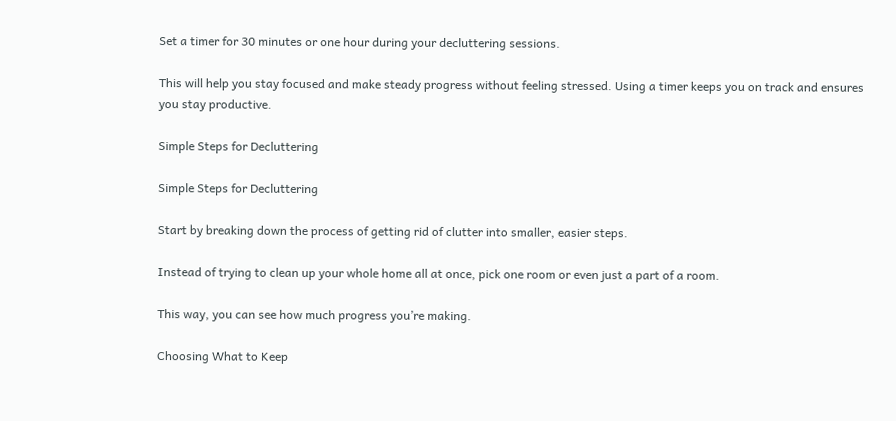Set a timer for 30 minutes or one hour during your decluttering sessions.

This will help you stay focused and make steady progress without feeling stressed. Using a timer keeps you on track and ensures you stay productive.

Simple Steps for Decluttering

Simple Steps for Decluttering

Start by breaking down the process of getting rid of clutter into smaller, easier steps.

Instead of trying to clean up your whole home all at once, pick one room or even just a part of a room.

This way, you can see how much progress you’re making.

Choosing What to Keep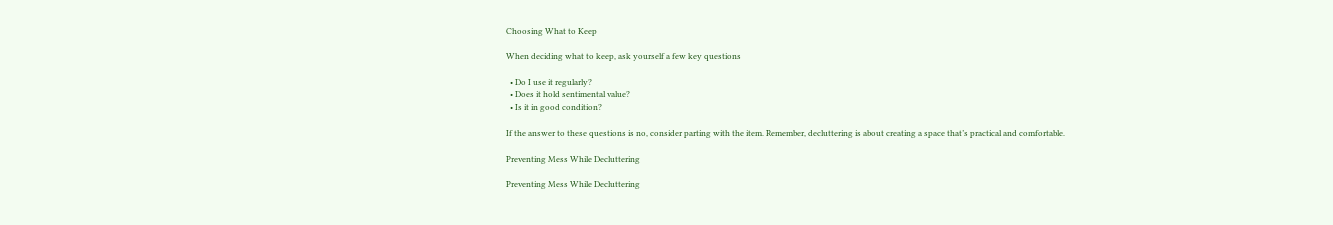Choosing What to Keep

When deciding what to keep, ask yourself a few key questions

  • Do I use it regularly?
  • Does it hold sentimental value?
  • Is it in good condition?

If the answer to these questions is no, consider parting with the item. Remember, decluttering is about creating a space that’s practical and comfortable.

Preventing Mess While Decluttering

Preventing Mess While Decluttering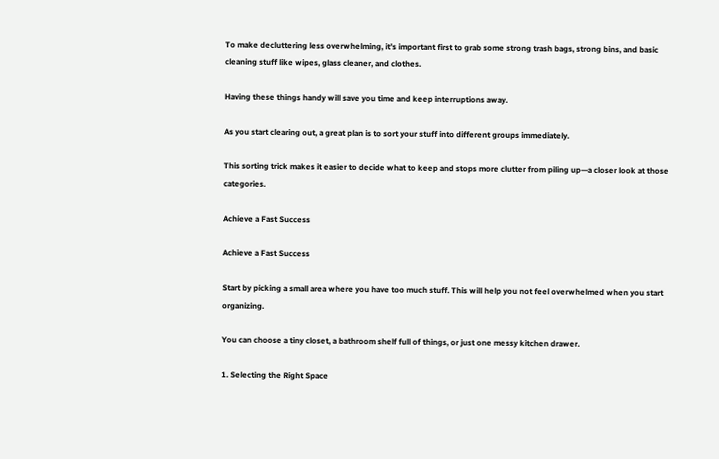To make decluttering less overwhelming, it’s important first to grab some strong trash bags, strong bins, and basic cleaning stuff like wipes, glass cleaner, and clothes.

Having these things handy will save you time and keep interruptions away.

As you start clearing out, a great plan is to sort your stuff into different groups immediately.

This sorting trick makes it easier to decide what to keep and stops more clutter from piling up—a closer look at those categories.

Achieve a Fast Success

Achieve a Fast Success

Start by picking a small area where you have too much stuff. This will help you not feel overwhelmed when you start organizing.

You can choose a tiny closet, a bathroom shelf full of things, or just one messy kitchen drawer.

1. Selecting the Right Space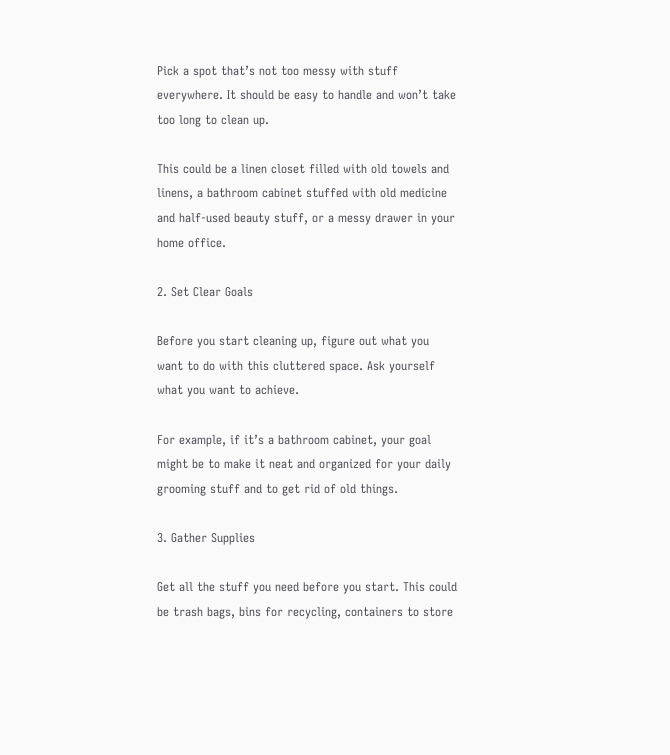Pick a spot that’s not too messy with stuff everywhere. It should be easy to handle and won’t take too long to clean up.

This could be a linen closet filled with old towels and linens, a bathroom cabinet stuffed with old medicine and half-used beauty stuff, or a messy drawer in your home office.

2. Set Clear Goals

Before you start cleaning up, figure out what you want to do with this cluttered space. Ask yourself what you want to achieve.

For example, if it’s a bathroom cabinet, your goal might be to make it neat and organized for your daily grooming stuff and to get rid of old things.

3. Gather Supplies

Get all the stuff you need before you start. This could be trash bags, bins for recycling, containers to store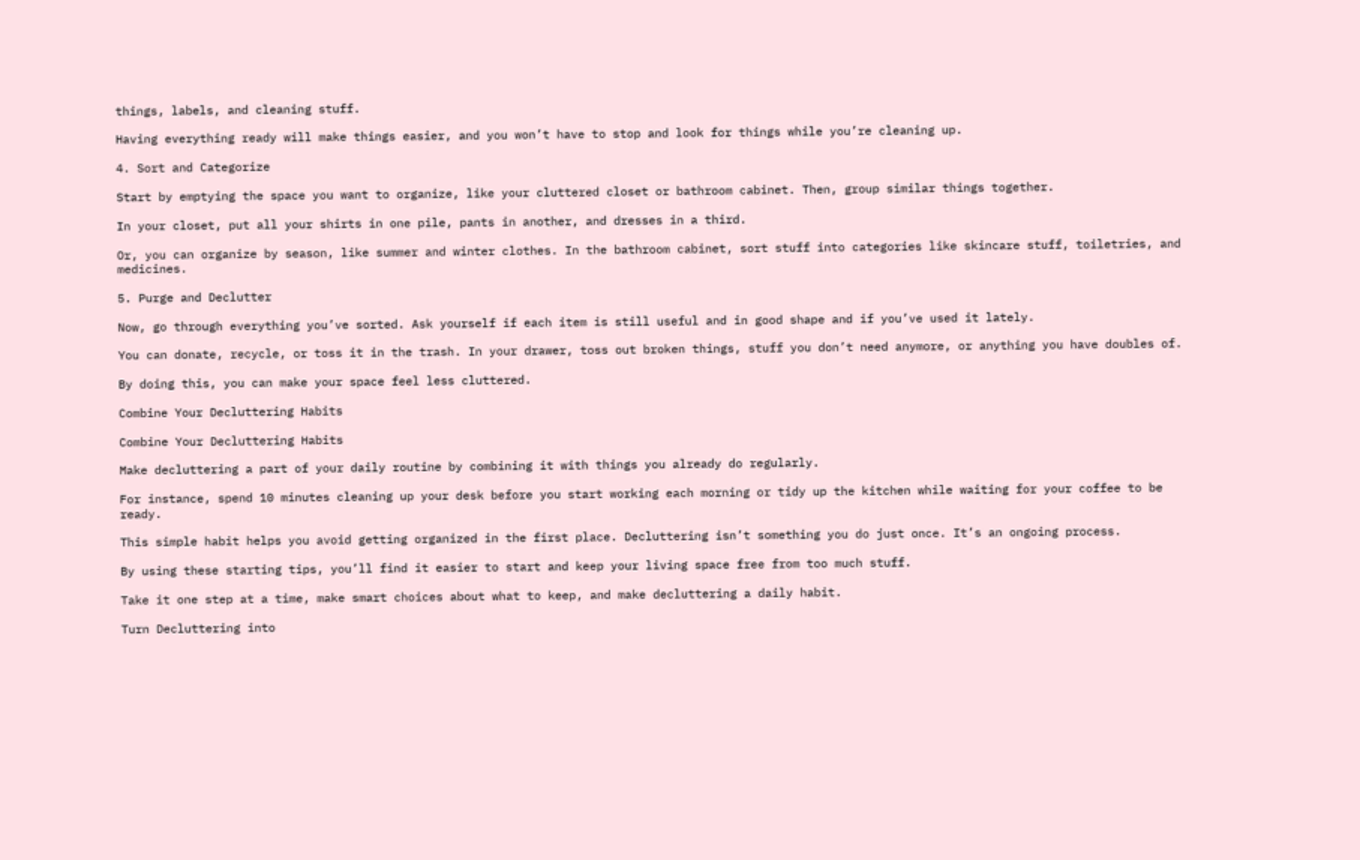things, labels, and cleaning stuff.

Having everything ready will make things easier, and you won’t have to stop and look for things while you’re cleaning up.

4. Sort and Categorize

Start by emptying the space you want to organize, like your cluttered closet or bathroom cabinet. Then, group similar things together.

In your closet, put all your shirts in one pile, pants in another, and dresses in a third.

Or, you can organize by season, like summer and winter clothes. In the bathroom cabinet, sort stuff into categories like skincare stuff, toiletries, and medicines.

5. Purge and Declutter

Now, go through everything you’ve sorted. Ask yourself if each item is still useful and in good shape and if you’ve used it lately.

You can donate, recycle, or toss it in the trash. In your drawer, toss out broken things, stuff you don’t need anymore, or anything you have doubles of.

By doing this, you can make your space feel less cluttered.

Combine Your Decluttering Habits

Combine Your Decluttering Habits

Make decluttering a part of your daily routine by combining it with things you already do regularly.

For instance, spend 10 minutes cleaning up your desk before you start working each morning or tidy up the kitchen while waiting for your coffee to be ready.

This simple habit helps you avoid getting organized in the first place. Decluttering isn’t something you do just once. It’s an ongoing process.

By using these starting tips, you’ll find it easier to start and keep your living space free from too much stuff.

Take it one step at a time, make smart choices about what to keep, and make decluttering a daily habit.

Turn Decluttering into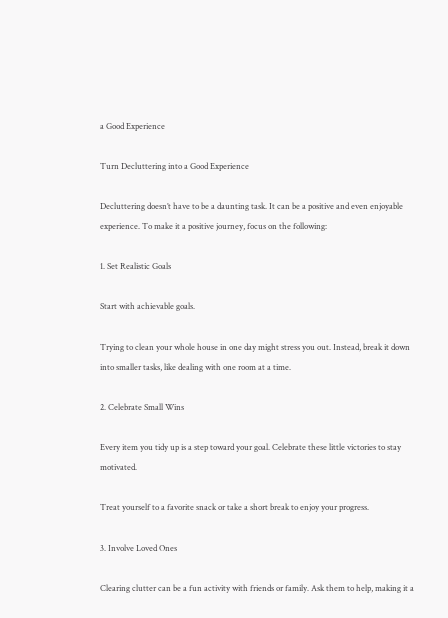a Good Experience

Turn Decluttering into a Good Experience

Decluttering doesn’t have to be a daunting task. It can be a positive and even enjoyable experience. To make it a positive journey, focus on the following:

1. Set Realistic Goals

Start with achievable goals.

Trying to clean your whole house in one day might stress you out. Instead, break it down into smaller tasks, like dealing with one room at a time.

2. Celebrate Small Wins

Every item you tidy up is a step toward your goal. Celebrate these little victories to stay motivated.

Treat yourself to a favorite snack or take a short break to enjoy your progress.

3. Involve Loved Ones

Clearing clutter can be a fun activity with friends or family. Ask them to help, making it a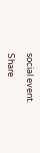social event.

Share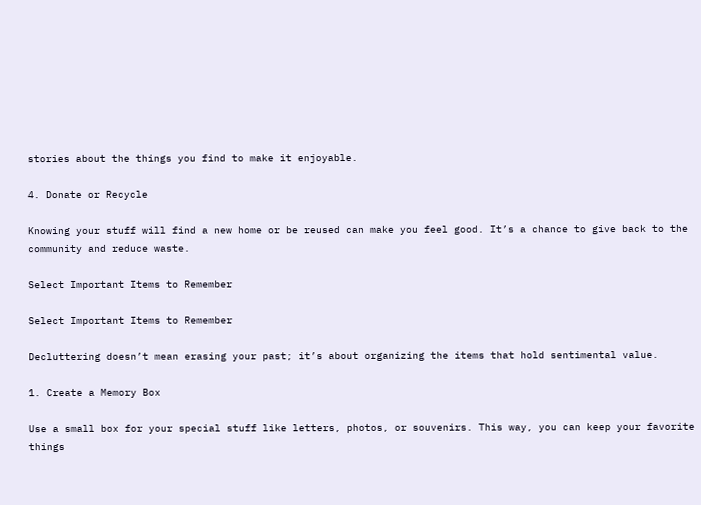stories about the things you find to make it enjoyable.

4. Donate or Recycle

Knowing your stuff will find a new home or be reused can make you feel good. It’s a chance to give back to the community and reduce waste.

Select Important Items to Remember

Select Important Items to Remember

Decluttering doesn’t mean erasing your past; it’s about organizing the items that hold sentimental value.

1. Create a Memory Box

Use a small box for your special stuff like letters, photos, or souvenirs. This way, you can keep your favorite things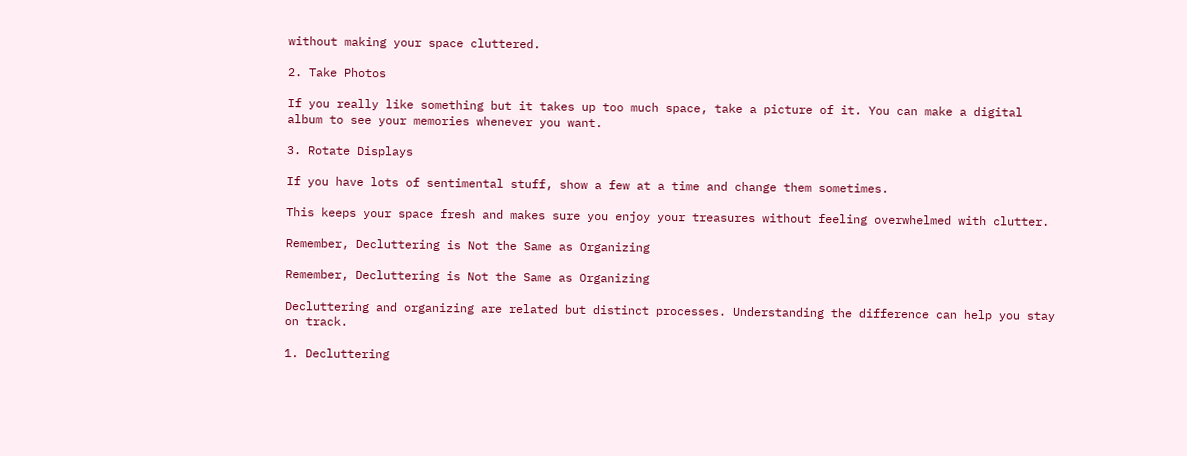without making your space cluttered.

2. Take Photos

If you really like something but it takes up too much space, take a picture of it. You can make a digital album to see your memories whenever you want.

3. Rotate Displays

If you have lots of sentimental stuff, show a few at a time and change them sometimes.

This keeps your space fresh and makes sure you enjoy your treasures without feeling overwhelmed with clutter.

Remember, Decluttering is Not the Same as Organizing

Remember, Decluttering is Not the Same as Organizing

Decluttering and organizing are related but distinct processes. Understanding the difference can help you stay on track.

1. Decluttering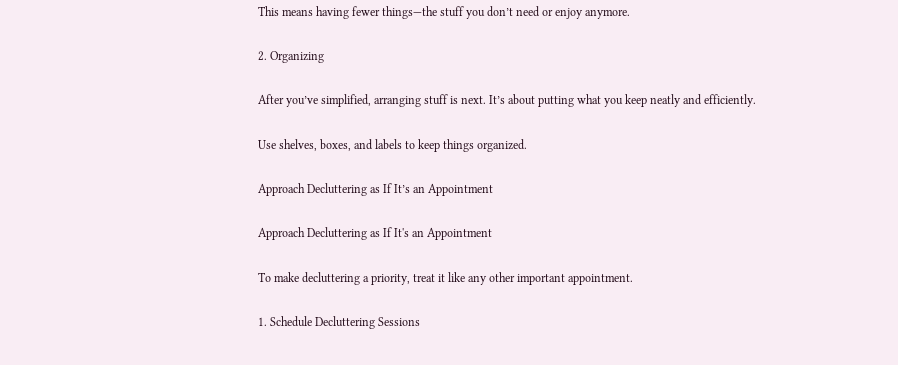This means having fewer things—the stuff you don’t need or enjoy anymore.

2. Organizing

After you’ve simplified, arranging stuff is next. It’s about putting what you keep neatly and efficiently.

Use shelves, boxes, and labels to keep things organized.

Approach Decluttering as If It’s an Appointment

Approach Decluttering as If It's an Appointment

To make decluttering a priority, treat it like any other important appointment.

1. Schedule Decluttering Sessions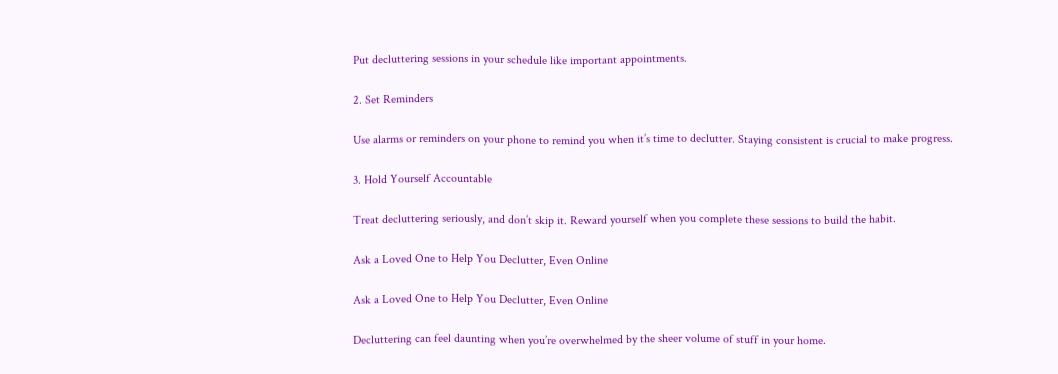Put decluttering sessions in your schedule like important appointments.

2. Set Reminders

Use alarms or reminders on your phone to remind you when it’s time to declutter. Staying consistent is crucial to make progress.

3. Hold Yourself Accountable

Treat decluttering seriously, and don’t skip it. Reward yourself when you complete these sessions to build the habit.

Ask a Loved One to Help You Declutter, Even Online

Ask a Loved One to Help You Declutter, Even Online

Decluttering can feel daunting when you’re overwhelmed by the sheer volume of stuff in your home.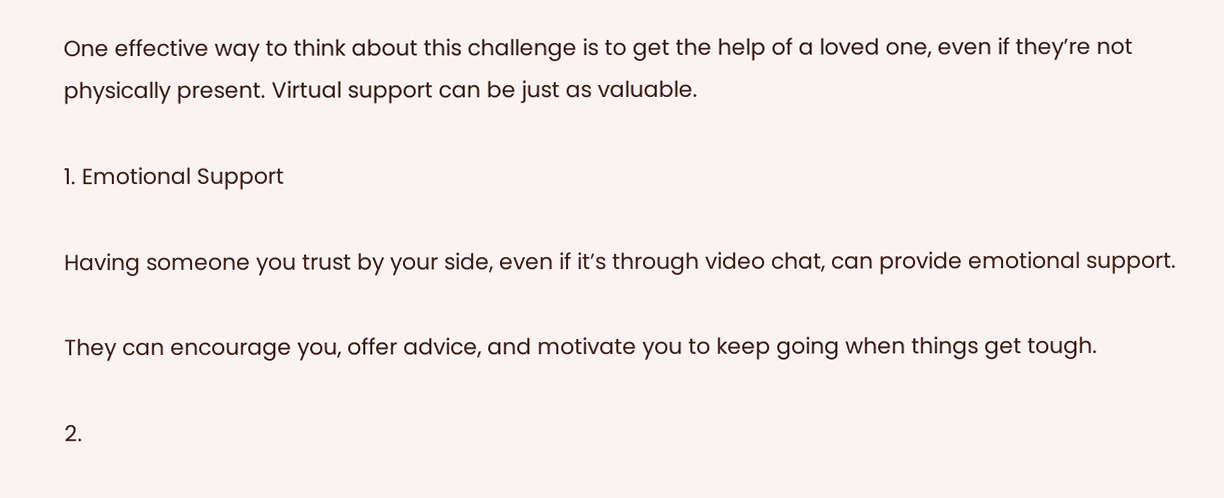One effective way to think about this challenge is to get the help of a loved one, even if they’re not physically present. Virtual support can be just as valuable.

1. Emotional Support

Having someone you trust by your side, even if it’s through video chat, can provide emotional support.

They can encourage you, offer advice, and motivate you to keep going when things get tough.

2.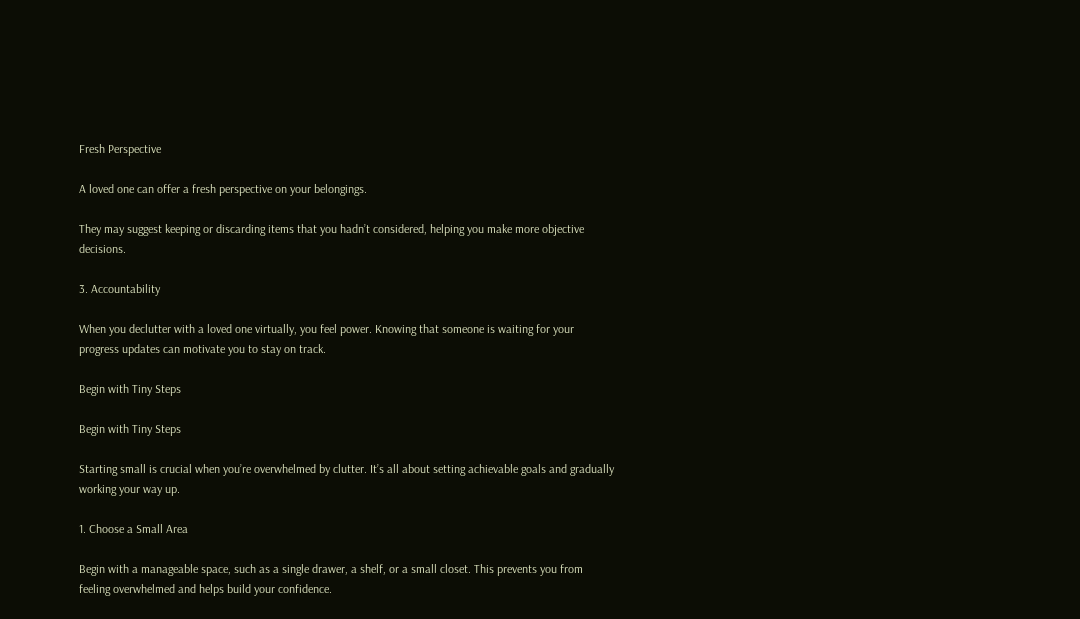Fresh Perspective

A loved one can offer a fresh perspective on your belongings.

They may suggest keeping or discarding items that you hadn’t considered, helping you make more objective decisions.

3. Accountability

When you declutter with a loved one virtually, you feel power. Knowing that someone is waiting for your progress updates can motivate you to stay on track.

Begin with Tiny Steps

Begin with Tiny Steps

Starting small is crucial when you’re overwhelmed by clutter. It’s all about setting achievable goals and gradually working your way up.

1. Choose a Small Area

Begin with a manageable space, such as a single drawer, a shelf, or a small closet. This prevents you from feeling overwhelmed and helps build your confidence.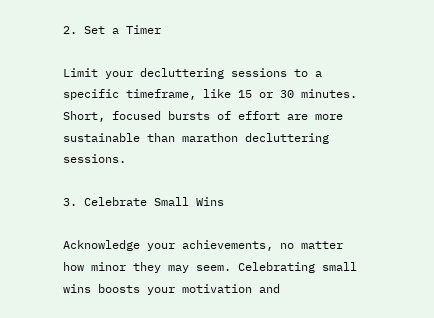2. Set a Timer

Limit your decluttering sessions to a specific timeframe, like 15 or 30 minutes. Short, focused bursts of effort are more sustainable than marathon decluttering sessions.

3. Celebrate Small Wins

Acknowledge your achievements, no matter how minor they may seem. Celebrating small wins boosts your motivation and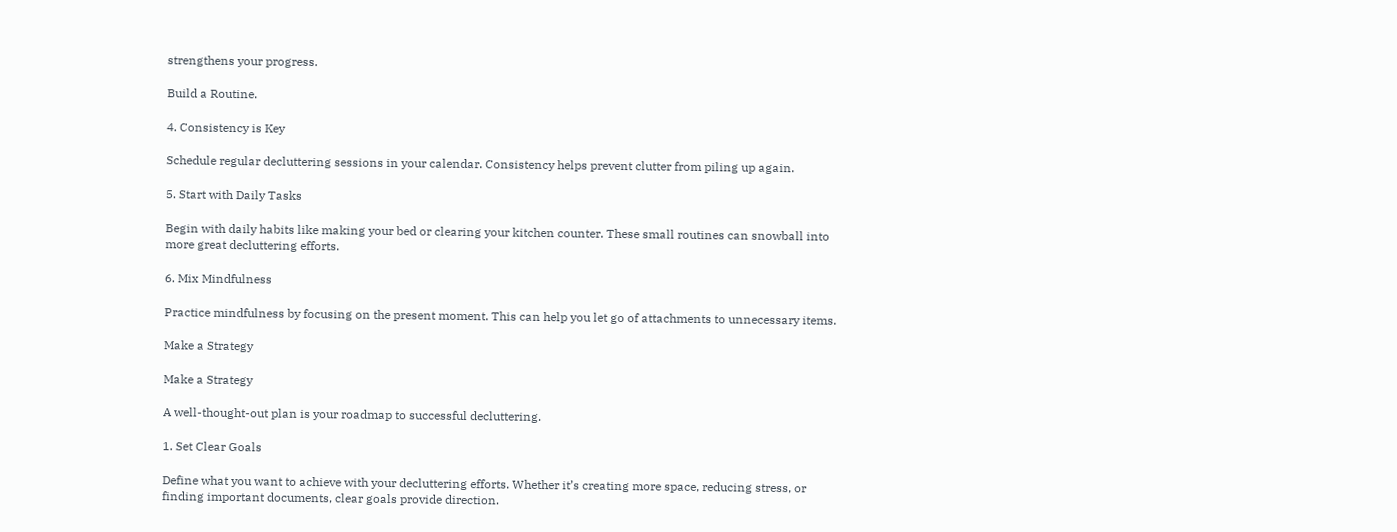strengthens your progress.

Build a Routine.

4. Consistency is Key

Schedule regular decluttering sessions in your calendar. Consistency helps prevent clutter from piling up again.

5. Start with Daily Tasks

Begin with daily habits like making your bed or clearing your kitchen counter. These small routines can snowball into more great decluttering efforts.

6. Mix Mindfulness

Practice mindfulness by focusing on the present moment. This can help you let go of attachments to unnecessary items.

Make a Strategy

Make a Strategy

A well-thought-out plan is your roadmap to successful decluttering.

1. Set Clear Goals

Define what you want to achieve with your decluttering efforts. Whether it’s creating more space, reducing stress, or finding important documents, clear goals provide direction.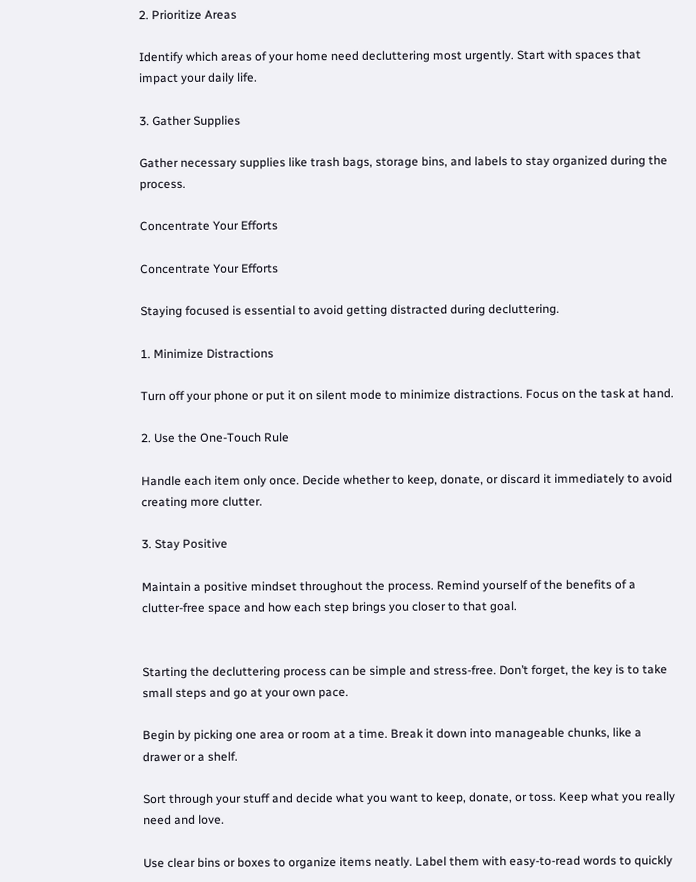2. Prioritize Areas

Identify which areas of your home need decluttering most urgently. Start with spaces that impact your daily life.

3. Gather Supplies

Gather necessary supplies like trash bags, storage bins, and labels to stay organized during the process.

Concentrate Your Efforts

Concentrate Your Efforts

Staying focused is essential to avoid getting distracted during decluttering.

1. Minimize Distractions

Turn off your phone or put it on silent mode to minimize distractions. Focus on the task at hand.

2. Use the One-Touch Rule

Handle each item only once. Decide whether to keep, donate, or discard it immediately to avoid creating more clutter.

3. Stay Positive

Maintain a positive mindset throughout the process. Remind yourself of the benefits of a clutter-free space and how each step brings you closer to that goal.


Starting the decluttering process can be simple and stress-free. Don’t forget, the key is to take small steps and go at your own pace.

Begin by picking one area or room at a time. Break it down into manageable chunks, like a drawer or a shelf.

Sort through your stuff and decide what you want to keep, donate, or toss. Keep what you really need and love.

Use clear bins or boxes to organize items neatly. Label them with easy-to-read words to quickly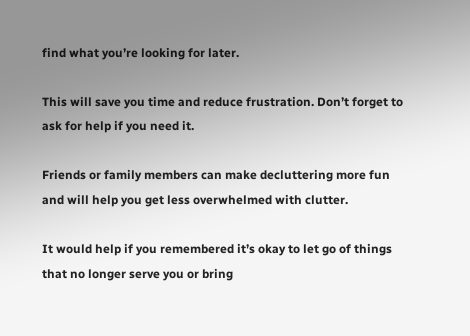find what you’re looking for later.

This will save you time and reduce frustration. Don’t forget to ask for help if you need it.

Friends or family members can make decluttering more fun and will help you get less overwhelmed with clutter.

It would help if you remembered it’s okay to let go of things that no longer serve you or bring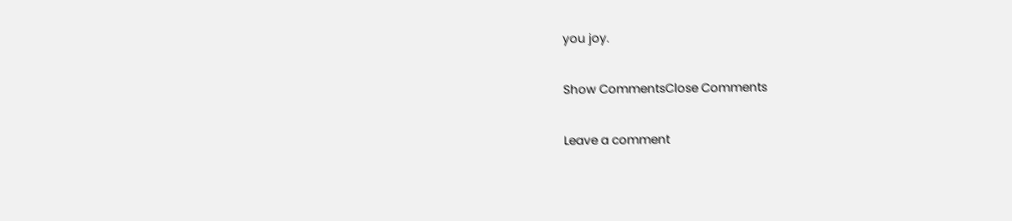you joy.

Show CommentsClose Comments

Leave a comment